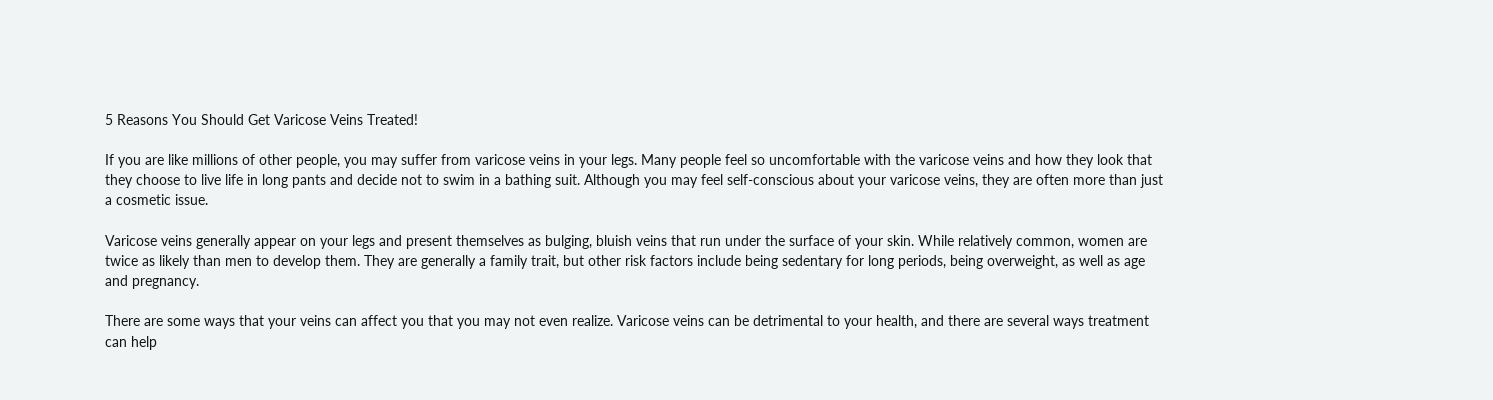5 Reasons You Should Get Varicose Veins Treated!

If you are like millions of other people, you may suffer from varicose veins in your legs. Many people feel so uncomfortable with the varicose veins and how they look that they choose to live life in long pants and decide not to swim in a bathing suit. Although you may feel self-conscious about your varicose veins, they are often more than just a cosmetic issue.

Varicose veins generally appear on your legs and present themselves as bulging, bluish veins that run under the surface of your skin. While relatively common, women are twice as likely than men to develop them. They are generally a family trait, but other risk factors include being sedentary for long periods, being overweight, as well as age and pregnancy.

There are some ways that your veins can affect you that you may not even realize. Varicose veins can be detrimental to your health, and there are several ways treatment can help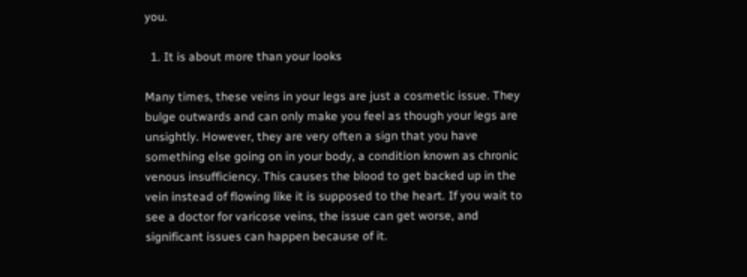you.

  1. It is about more than your looks

Many times, these veins in your legs are just a cosmetic issue. They bulge outwards and can only make you feel as though your legs are unsightly. However, they are very often a sign that you have something else going on in your body, a condition known as chronic venous insufficiency. This causes the blood to get backed up in the vein instead of flowing like it is supposed to the heart. If you wait to see a doctor for varicose veins, the issue can get worse, and significant issues can happen because of it.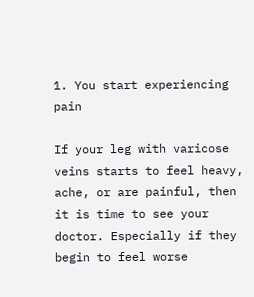1. You start experiencing pain

If your leg with varicose veins starts to feel heavy, ache, or are painful, then it is time to see your doctor. Especially if they begin to feel worse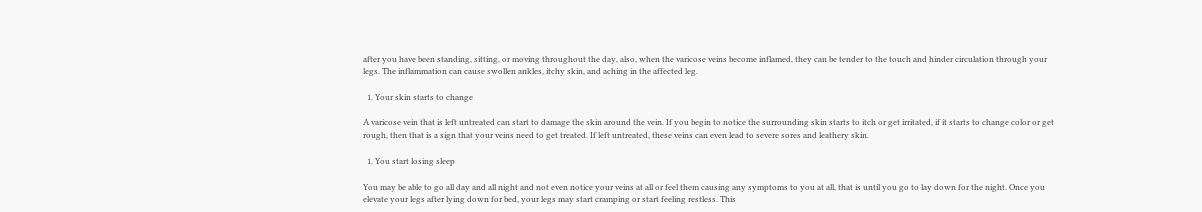after you have been standing, sitting, or moving throughout the day, also, when the varicose veins become inflamed, they can be tender to the touch and hinder circulation through your legs. The inflammation can cause swollen ankles, itchy skin, and aching in the affected leg.

  1. Your skin starts to change

A varicose vein that is left untreated can start to damage the skin around the vein. If you begin to notice the surrounding skin starts to itch or get irritated, if it starts to change color or get rough, then that is a sign that your veins need to get treated. If left untreated, these veins can even lead to severe sores and leathery skin.

  1. You start losing sleep

You may be able to go all day and all night and not even notice your veins at all or feel them causing any symptoms to you at all, that is until you go to lay down for the night. Once you elevate your legs after lying down for bed, your legs may start cramping or start feeling restless. This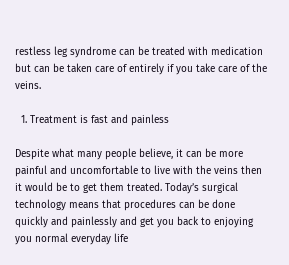restless leg syndrome can be treated with medication but can be taken care of entirely if you take care of the veins.

  1. Treatment is fast and painless

Despite what many people believe, it can be more painful and uncomfortable to live with the veins then it would be to get them treated. Today’s surgical technology means that procedures can be done quickly and painlessly and get you back to enjoying you normal everyday life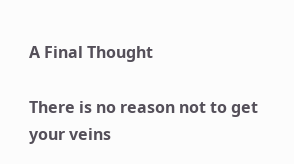A Final Thought

There is no reason not to get your veins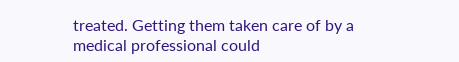treated. Getting them taken care of by a medical professional could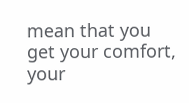mean that you get your comfort, your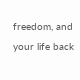freedom, and your life back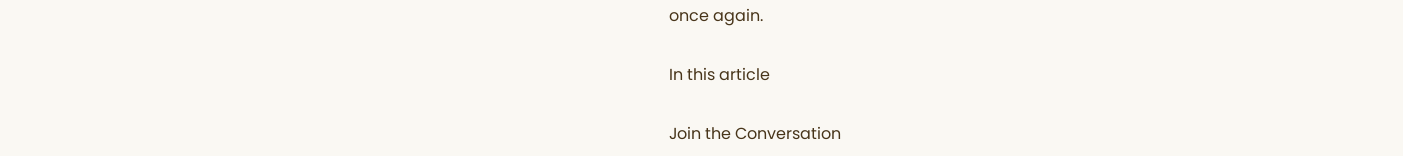once again.

In this article

Join the Conversation